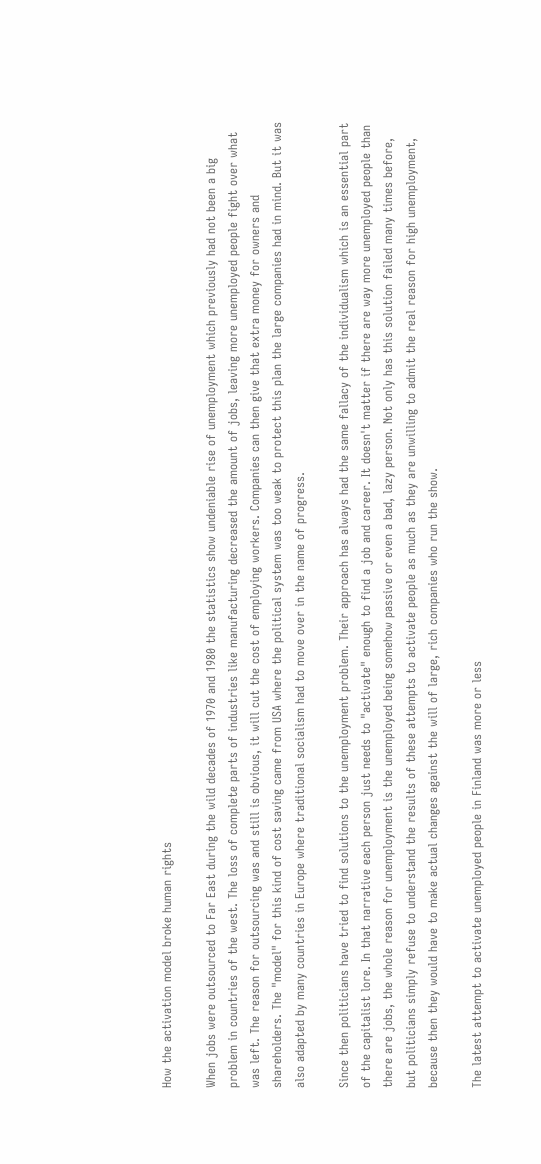How the activation model broke human rights

When jobs were outsourced to Far East during the wild decades of 1970 and 1980 the statistics show undeniable rise of unemployment which previously had not been a big problem in countries of the west. The loss of complete parts of industries like manufacturing decreased the amount of jobs, leaving more unemployed people fight over what was left. The reason for outsourcing was and still is obvious, it will cut the cost of employing workers. Companies can then give that extra money for owners and shareholders. The "model" for this kind of cost saving came from USA where the political system was too weak to protect this plan the large companies had in mind. But it was also adapted by many countries in Europe where traditional socialism had to move over in the name of progress.

Since then politicians have tried to find solutions to the unemployment problem. Their approach has always had the same fallacy of the individualism which is an essential part of the capitalist lore. In that narrative each person just needs to "activate" enough to find a job and career. It doesn't matter if there are way more unemployed people than there are jobs, the whole reason for unemployment is the unemployed being somehow passive or even a bad, lazy person. Not only has this solution failed many times before, but politicians simply refuse to understand the results of these attempts to activate people as much as they are unwilling to admit the real reason for high unemployment, because then they would have to make actual changes against the will of large, rich companies who run the show.

The latest attempt to activate unemployed people in Finland was more or less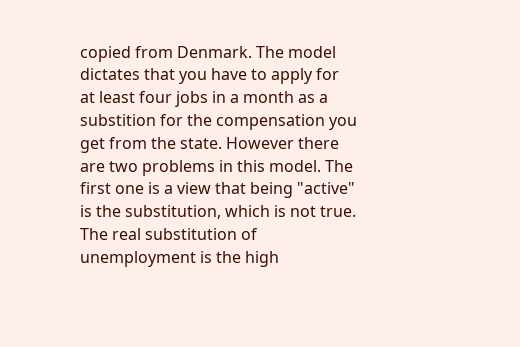copied from Denmark. The model dictates that you have to apply for at least four jobs in a month as a substition for the compensation you get from the state. However there are two problems in this model. The first one is a view that being "active" is the substitution, which is not true. The real substitution of unemployment is the high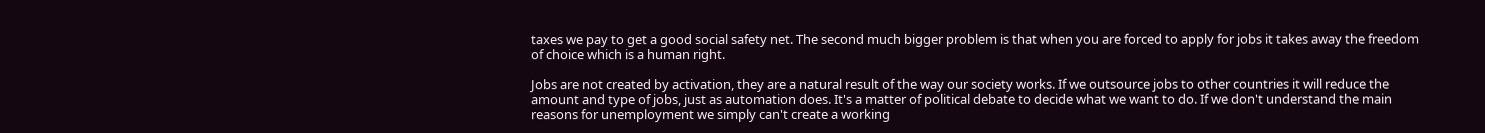taxes we pay to get a good social safety net. The second much bigger problem is that when you are forced to apply for jobs it takes away the freedom of choice which is a human right.

Jobs are not created by activation, they are a natural result of the way our society works. If we outsource jobs to other countries it will reduce the amount and type of jobs, just as automation does. It's a matter of political debate to decide what we want to do. If we don't understand the main reasons for unemployment we simply can't create a working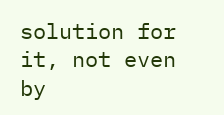solution for it, not even by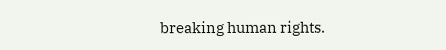breaking human rights.